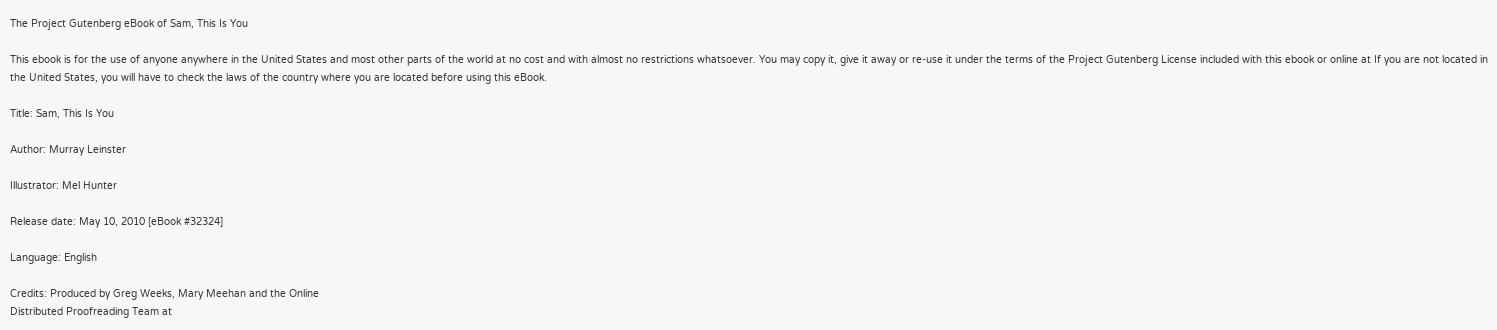The Project Gutenberg eBook of Sam, This Is You

This ebook is for the use of anyone anywhere in the United States and most other parts of the world at no cost and with almost no restrictions whatsoever. You may copy it, give it away or re-use it under the terms of the Project Gutenberg License included with this ebook or online at If you are not located in the United States, you will have to check the laws of the country where you are located before using this eBook.

Title: Sam, This Is You

Author: Murray Leinster

Illustrator: Mel Hunter

Release date: May 10, 2010 [eBook #32324]

Language: English

Credits: Produced by Greg Weeks, Mary Meehan and the Online
Distributed Proofreading Team at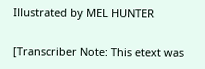Illustrated by MEL HUNTER

[Transcriber Note: This etext was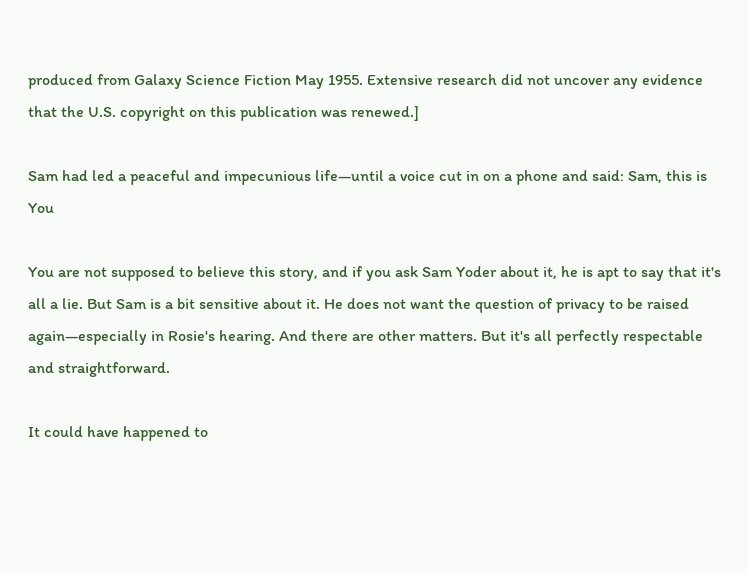produced from Galaxy Science Fiction May 1955. Extensive research did not uncover any evidence that the U.S. copyright on this publication was renewed.]

Sam had led a peaceful and impecunious life—until a voice cut in on a phone and said: Sam, this is You

You are not supposed to believe this story, and if you ask Sam Yoder about it, he is apt to say that it's all a lie. But Sam is a bit sensitive about it. He does not want the question of privacy to be raised again—especially in Rosie's hearing. And there are other matters. But it's all perfectly respectable and straightforward.

It could have happened to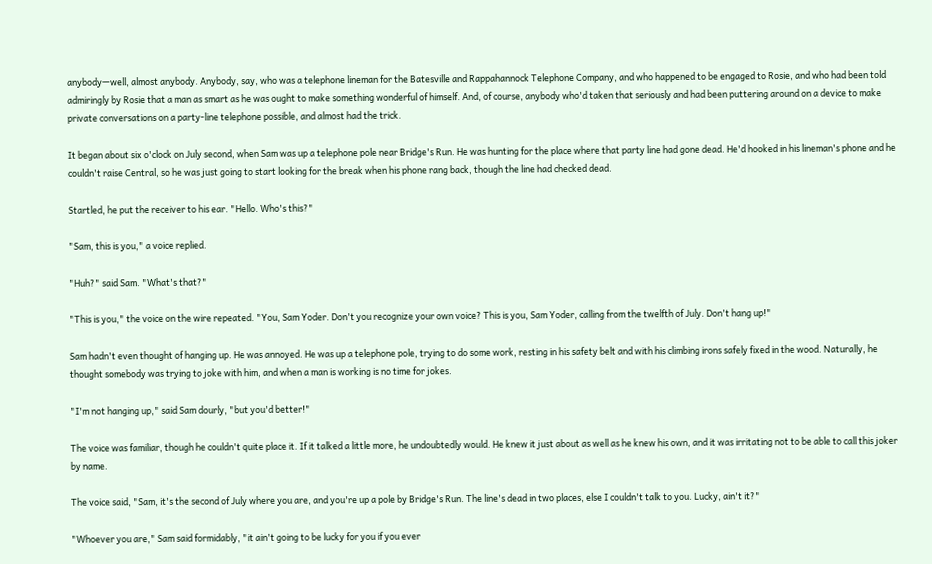anybody—well, almost anybody. Anybody, say, who was a telephone lineman for the Batesville and Rappahannock Telephone Company, and who happened to be engaged to Rosie, and who had been told admiringly by Rosie that a man as smart as he was ought to make something wonderful of himself. And, of course, anybody who'd taken that seriously and had been puttering around on a device to make private conversations on a party-line telephone possible, and almost had the trick.

It began about six o'clock on July second, when Sam was up a telephone pole near Bridge's Run. He was hunting for the place where that party line had gone dead. He'd hooked in his lineman's phone and he couldn't raise Central, so he was just going to start looking for the break when his phone rang back, though the line had checked dead.

Startled, he put the receiver to his ear. "Hello. Who's this?"

"Sam, this is you," a voice replied.

"Huh?" said Sam. "What's that?"

"This is you," the voice on the wire repeated. "You, Sam Yoder. Don't you recognize your own voice? This is you, Sam Yoder, calling from the twelfth of July. Don't hang up!"

Sam hadn't even thought of hanging up. He was annoyed. He was up a telephone pole, trying to do some work, resting in his safety belt and with his climbing irons safely fixed in the wood. Naturally, he thought somebody was trying to joke with him, and when a man is working is no time for jokes.

"I'm not hanging up," said Sam dourly, "but you'd better!"

The voice was familiar, though he couldn't quite place it. If it talked a little more, he undoubtedly would. He knew it just about as well as he knew his own, and it was irritating not to be able to call this joker by name.

The voice said, "Sam, it's the second of July where you are, and you're up a pole by Bridge's Run. The line's dead in two places, else I couldn't talk to you. Lucky, ain't it?"

"Whoever you are," Sam said formidably, "it ain't going to be lucky for you if you ever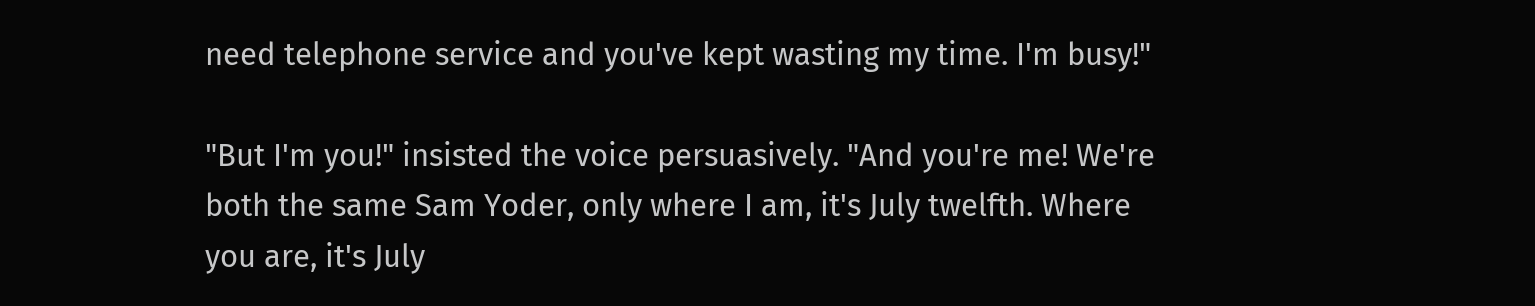need telephone service and you've kept wasting my time. I'm busy!"

"But I'm you!" insisted the voice persuasively. "And you're me! We're both the same Sam Yoder, only where I am, it's July twelfth. Where you are, it's July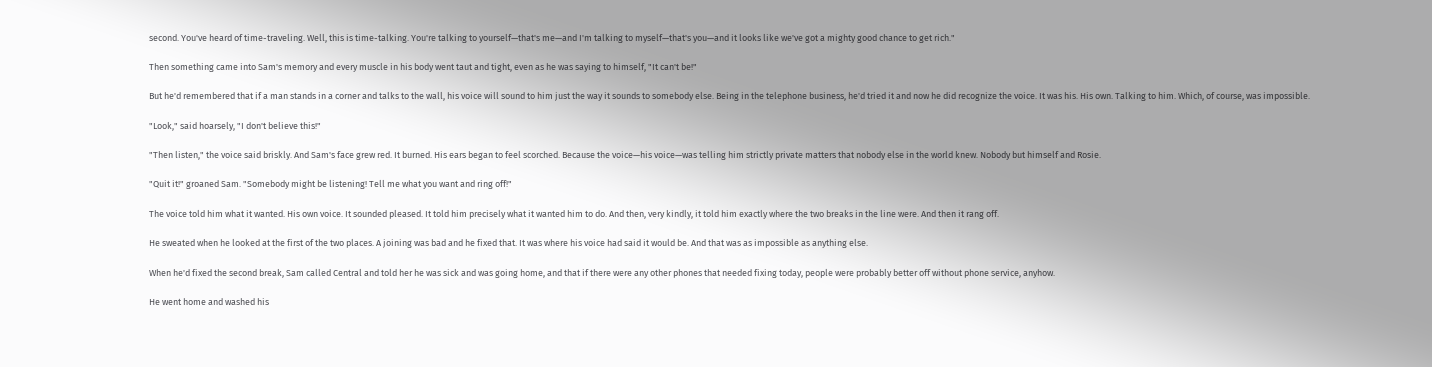second. You've heard of time-traveling. Well, this is time-talking. You're talking to yourself—that's me—and I'm talking to myself—that's you—and it looks like we've got a mighty good chance to get rich."

Then something came into Sam's memory and every muscle in his body went taut and tight, even as he was saying to himself, "It can't be!"

But he'd remembered that if a man stands in a corner and talks to the wall, his voice will sound to him just the way it sounds to somebody else. Being in the telephone business, he'd tried it and now he did recognize the voice. It was his. His own. Talking to him. Which, of course, was impossible.

"Look," said hoarsely, "I don't believe this!"

"Then listen," the voice said briskly. And Sam's face grew red. It burned. His ears began to feel scorched. Because the voice—his voice—was telling him strictly private matters that nobody else in the world knew. Nobody but himself and Rosie.

"Quit it!" groaned Sam. "Somebody might be listening! Tell me what you want and ring off!"

The voice told him what it wanted. His own voice. It sounded pleased. It told him precisely what it wanted him to do. And then, very kindly, it told him exactly where the two breaks in the line were. And then it rang off.

He sweated when he looked at the first of the two places. A joining was bad and he fixed that. It was where his voice had said it would be. And that was as impossible as anything else.

When he'd fixed the second break, Sam called Central and told her he was sick and was going home, and that if there were any other phones that needed fixing today, people were probably better off without phone service, anyhow.

He went home and washed his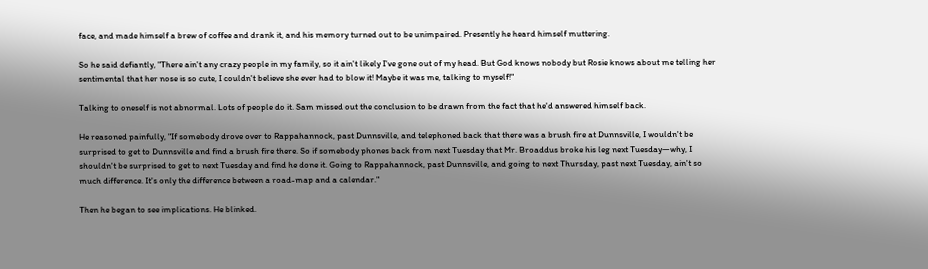face, and made himself a brew of coffee and drank it, and his memory turned out to be unimpaired. Presently he heard himself muttering.

So he said defiantly, "There ain't any crazy people in my family, so it ain't likely I've gone out of my head. But God knows nobody but Rosie knows about me telling her sentimental that her nose is so cute, I couldn't believe she ever had to blow it! Maybe it was me, talking to myself!"

Talking to oneself is not abnormal. Lots of people do it. Sam missed out the conclusion to be drawn from the fact that he'd answered himself back.

He reasoned painfully, "If somebody drove over to Rappahannock, past Dunnsville, and telephoned back that there was a brush fire at Dunnsville, I wouldn't be surprised to get to Dunnsville and find a brush fire there. So if somebody phones back from next Tuesday that Mr. Broaddus broke his leg next Tuesday—why, I shouldn't be surprised to get to next Tuesday and find he done it. Going to Rappahannock, past Dunnsville, and going to next Thursday, past next Tuesday, ain't so much difference. It's only the difference between a road-map and a calendar."

Then he began to see implications. He blinked.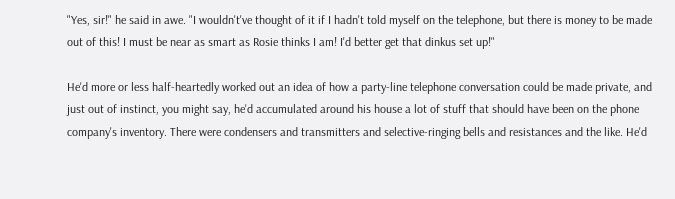"Yes, sir!" he said in awe. "I wouldn't've thought of it if I hadn't told myself on the telephone, but there is money to be made out of this! I must be near as smart as Rosie thinks I am! I'd better get that dinkus set up!"

He'd more or less half-heartedly worked out an idea of how a party-line telephone conversation could be made private, and just out of instinct, you might say, he'd accumulated around his house a lot of stuff that should have been on the phone company's inventory. There were condensers and transmitters and selective-ringing bells and resistances and the like. He'd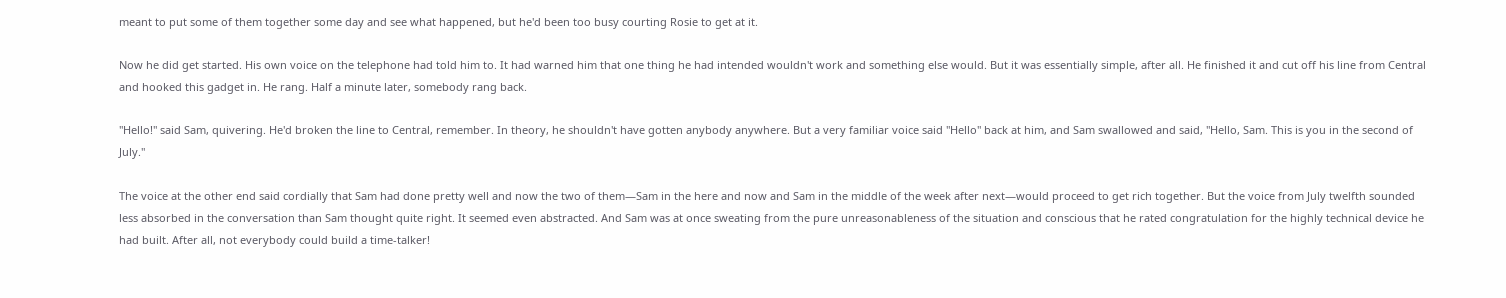meant to put some of them together some day and see what happened, but he'd been too busy courting Rosie to get at it.

Now he did get started. His own voice on the telephone had told him to. It had warned him that one thing he had intended wouldn't work and something else would. But it was essentially simple, after all. He finished it and cut off his line from Central and hooked this gadget in. He rang. Half a minute later, somebody rang back.

"Hello!" said Sam, quivering. He'd broken the line to Central, remember. In theory, he shouldn't have gotten anybody anywhere. But a very familiar voice said "Hello" back at him, and Sam swallowed and said, "Hello, Sam. This is you in the second of July."

The voice at the other end said cordially that Sam had done pretty well and now the two of them—Sam in the here and now and Sam in the middle of the week after next—would proceed to get rich together. But the voice from July twelfth sounded less absorbed in the conversation than Sam thought quite right. It seemed even abstracted. And Sam was at once sweating from the pure unreasonableness of the situation and conscious that he rated congratulation for the highly technical device he had built. After all, not everybody could build a time-talker!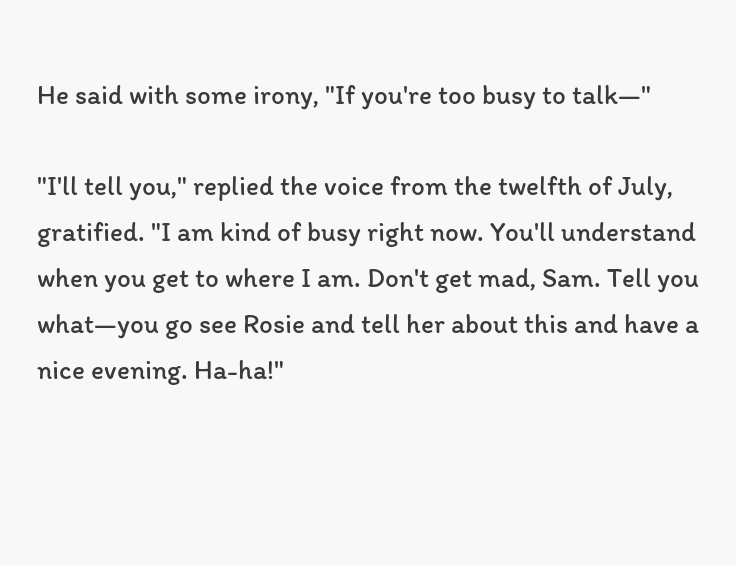He said with some irony, "If you're too busy to talk—"

"I'll tell you," replied the voice from the twelfth of July, gratified. "I am kind of busy right now. You'll understand when you get to where I am. Don't get mad, Sam. Tell you what—you go see Rosie and tell her about this and have a nice evening. Ha-ha!"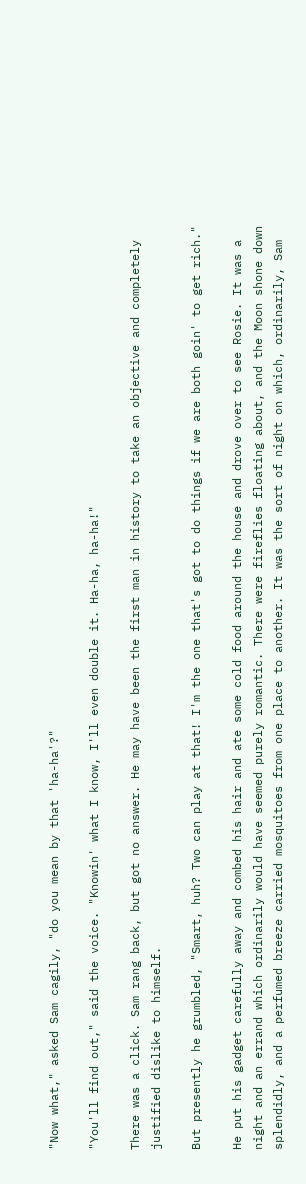"Now what," asked Sam cagily, "do you mean by that 'ha-ha'?"

"You'll find out," said the voice. "Knowin' what I know, I'll even double it. Ha-ha, ha-ha!"

There was a click. Sam rang back, but got no answer. He may have been the first man in history to take an objective and completely justified dislike to himself.

But presently he grumbled, "Smart, huh? Two can play at that! I'm the one that's got to do things if we are both goin' to get rich."

He put his gadget carefully away and combed his hair and ate some cold food around the house and drove over to see Rosie. It was a night and an errand which ordinarily would have seemed purely romantic. There were fireflies floating about, and the Moon shone down splendidly, and a perfumed breeze carried mosquitoes from one place to another. It was the sort of night on which, ordinarily, Sam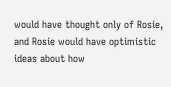would have thought only of Rosie, and Rosie would have optimistic ideas about how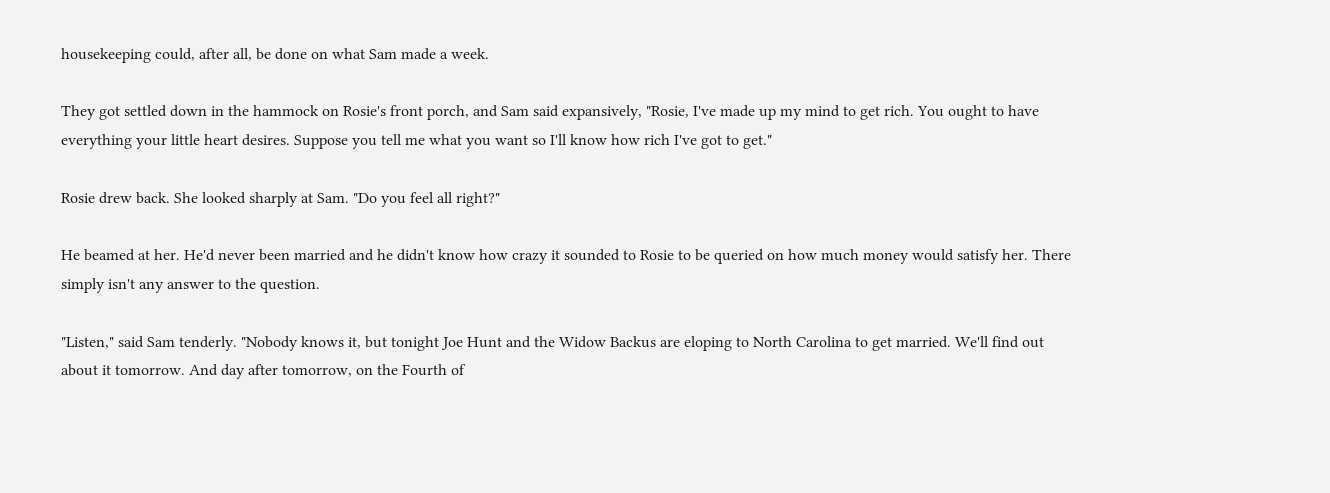housekeeping could, after all, be done on what Sam made a week.

They got settled down in the hammock on Rosie's front porch, and Sam said expansively, "Rosie, I've made up my mind to get rich. You ought to have everything your little heart desires. Suppose you tell me what you want so I'll know how rich I've got to get."

Rosie drew back. She looked sharply at Sam. "Do you feel all right?"

He beamed at her. He'd never been married and he didn't know how crazy it sounded to Rosie to be queried on how much money would satisfy her. There simply isn't any answer to the question.

"Listen," said Sam tenderly. "Nobody knows it, but tonight Joe Hunt and the Widow Backus are eloping to North Carolina to get married. We'll find out about it tomorrow. And day after tomorrow, on the Fourth of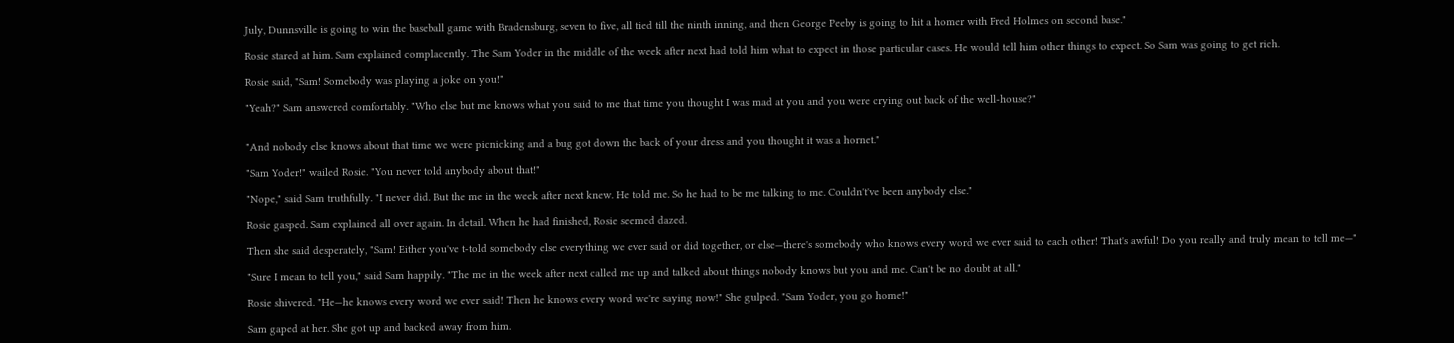July, Dunnsville is going to win the baseball game with Bradensburg, seven to five, all tied till the ninth inning, and then George Peeby is going to hit a homer with Fred Holmes on second base."

Rosie stared at him. Sam explained complacently. The Sam Yoder in the middle of the week after next had told him what to expect in those particular cases. He would tell him other things to expect. So Sam was going to get rich.

Rosie said, "Sam! Somebody was playing a joke on you!"

"Yeah?" Sam answered comfortably. "Who else but me knows what you said to me that time you thought I was mad at you and you were crying out back of the well-house?"


"And nobody else knows about that time we were picnicking and a bug got down the back of your dress and you thought it was a hornet."

"Sam Yoder!" wailed Rosie. "You never told anybody about that!"

"Nope," said Sam truthfully. "I never did. But the me in the week after next knew. He told me. So he had to be me talking to me. Couldn't've been anybody else."

Rosie gasped. Sam explained all over again. In detail. When he had finished, Rosie seemed dazed.

Then she said desperately, "Sam! Either you've t-told somebody else everything we ever said or did together, or else—there's somebody who knows every word we ever said to each other! That's awful! Do you really and truly mean to tell me—"

"Sure I mean to tell you," said Sam happily. "The me in the week after next called me up and talked about things nobody knows but you and me. Can't be no doubt at all."

Rosie shivered. "He—he knows every word we ever said! Then he knows every word we're saying now!" She gulped. "Sam Yoder, you go home!"

Sam gaped at her. She got up and backed away from him.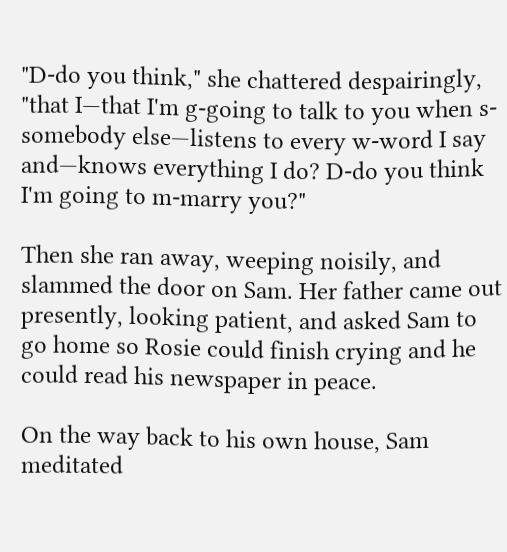"D-do you think," she chattered despairingly, "that I—that I'm g-going to talk to you when s-somebody else—listens to every w-word I say and—knows everything I do? D-do you think I'm going to m-marry you?"

Then she ran away, weeping noisily, and slammed the door on Sam. Her father came out presently, looking patient, and asked Sam to go home so Rosie could finish crying and he could read his newspaper in peace.

On the way back to his own house, Sam meditated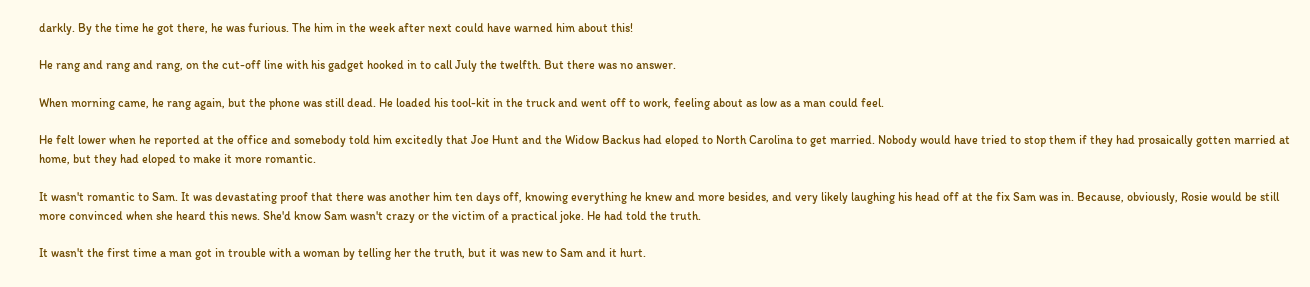darkly. By the time he got there, he was furious. The him in the week after next could have warned him about this!

He rang and rang and rang, on the cut-off line with his gadget hooked in to call July the twelfth. But there was no answer.

When morning came, he rang again, but the phone was still dead. He loaded his tool-kit in the truck and went off to work, feeling about as low as a man could feel.

He felt lower when he reported at the office and somebody told him excitedly that Joe Hunt and the Widow Backus had eloped to North Carolina to get married. Nobody would have tried to stop them if they had prosaically gotten married at home, but they had eloped to make it more romantic.

It wasn't romantic to Sam. It was devastating proof that there was another him ten days off, knowing everything he knew and more besides, and very likely laughing his head off at the fix Sam was in. Because, obviously, Rosie would be still more convinced when she heard this news. She'd know Sam wasn't crazy or the victim of a practical joke. He had told the truth.

It wasn't the first time a man got in trouble with a woman by telling her the truth, but it was new to Sam and it hurt.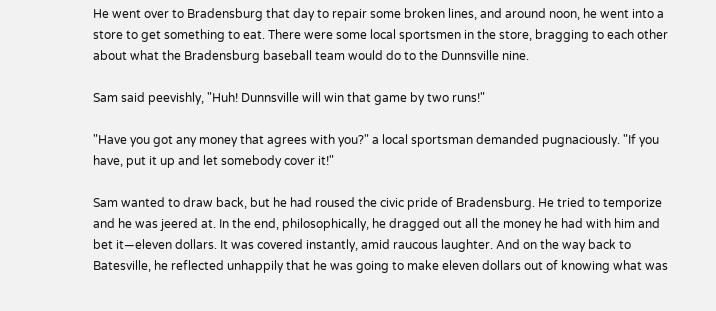He went over to Bradensburg that day to repair some broken lines, and around noon, he went into a store to get something to eat. There were some local sportsmen in the store, bragging to each other about what the Bradensburg baseball team would do to the Dunnsville nine.

Sam said peevishly, "Huh! Dunnsville will win that game by two runs!"

"Have you got any money that agrees with you?" a local sportsman demanded pugnaciously. "If you have, put it up and let somebody cover it!"

Sam wanted to draw back, but he had roused the civic pride of Bradensburg. He tried to temporize and he was jeered at. In the end, philosophically, he dragged out all the money he had with him and bet it—eleven dollars. It was covered instantly, amid raucous laughter. And on the way back to Batesville, he reflected unhappily that he was going to make eleven dollars out of knowing what was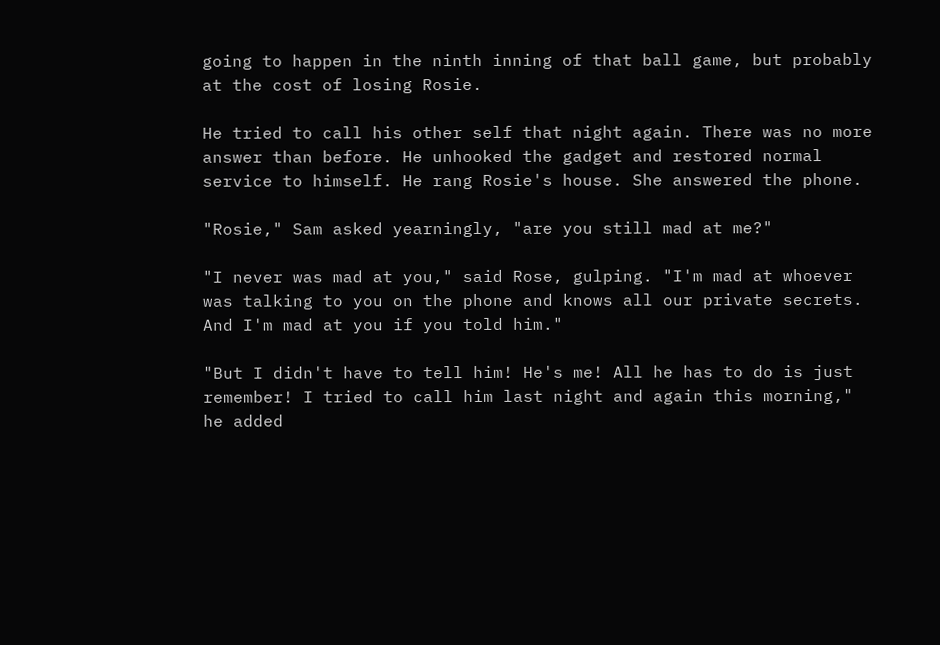going to happen in the ninth inning of that ball game, but probably at the cost of losing Rosie.

He tried to call his other self that night again. There was no more answer than before. He unhooked the gadget and restored normal service to himself. He rang Rosie's house. She answered the phone.

"Rosie," Sam asked yearningly, "are you still mad at me?"

"I never was mad at you," said Rose, gulping. "I'm mad at whoever was talking to you on the phone and knows all our private secrets. And I'm mad at you if you told him."

"But I didn't have to tell him! He's me! All he has to do is just remember! I tried to call him last night and again this morning," he added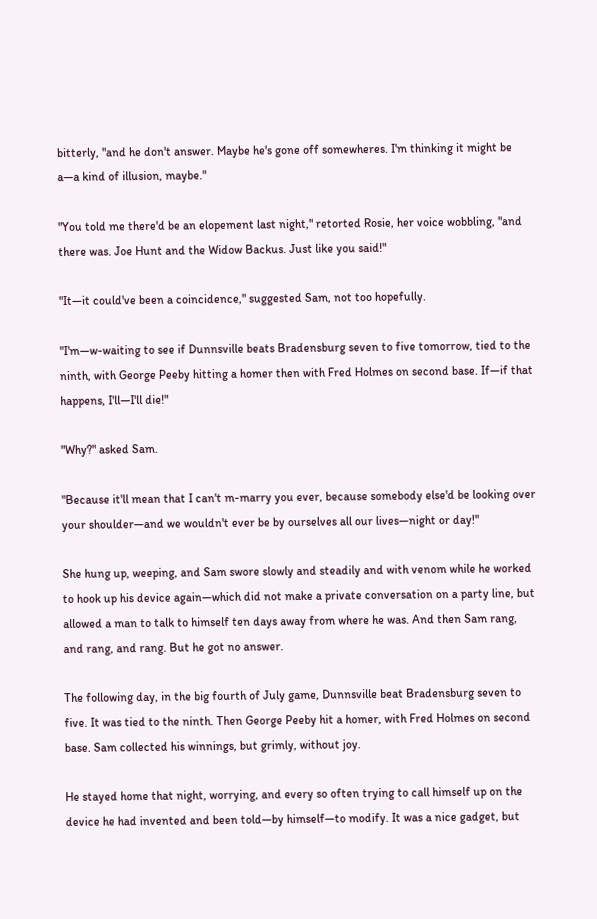bitterly, "and he don't answer. Maybe he's gone off somewheres. I'm thinking it might be a—a kind of illusion, maybe."

"You told me there'd be an elopement last night," retorted Rosie, her voice wobbling, "and there was. Joe Hunt and the Widow Backus. Just like you said!"

"It—it could've been a coincidence," suggested Sam, not too hopefully.

"I'm—w-waiting to see if Dunnsville beats Bradensburg seven to five tomorrow, tied to the ninth, with George Peeby hitting a homer then with Fred Holmes on second base. If—if that happens, I'll—I'll die!"

"Why?" asked Sam.

"Because it'll mean that I can't m-marry you ever, because somebody else'd be looking over your shoulder—and we wouldn't ever be by ourselves all our lives—night or day!"

She hung up, weeping, and Sam swore slowly and steadily and with venom while he worked to hook up his device again—which did not make a private conversation on a party line, but allowed a man to talk to himself ten days away from where he was. And then Sam rang, and rang, and rang. But he got no answer.

The following day, in the big fourth of July game, Dunnsville beat Bradensburg seven to five. It was tied to the ninth. Then George Peeby hit a homer, with Fred Holmes on second base. Sam collected his winnings, but grimly, without joy.

He stayed home that night, worrying, and every so often trying to call himself up on the device he had invented and been told—by himself—to modify. It was a nice gadget, but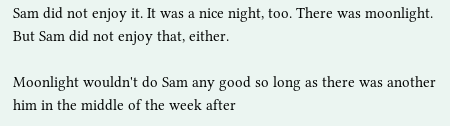Sam did not enjoy it. It was a nice night, too. There was moonlight. But Sam did not enjoy that, either.

Moonlight wouldn't do Sam any good so long as there was another him in the middle of the week after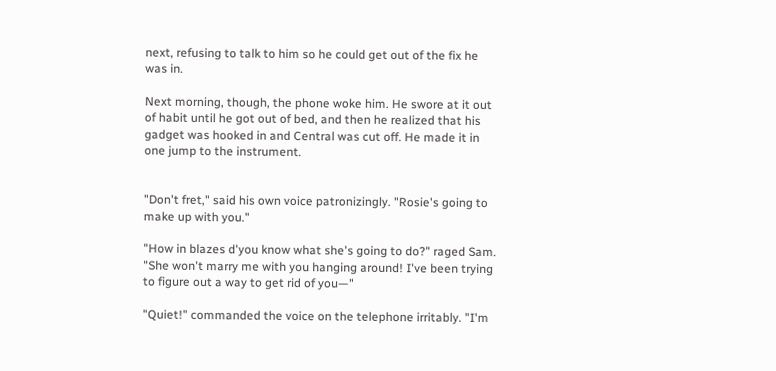next, refusing to talk to him so he could get out of the fix he was in.

Next morning, though, the phone woke him. He swore at it out of habit until he got out of bed, and then he realized that his gadget was hooked in and Central was cut off. He made it in one jump to the instrument.


"Don't fret," said his own voice patronizingly. "Rosie's going to make up with you."

"How in blazes d'you know what she's going to do?" raged Sam. "She won't marry me with you hanging around! I've been trying to figure out a way to get rid of you—"

"Quiet!" commanded the voice on the telephone irritably. "I'm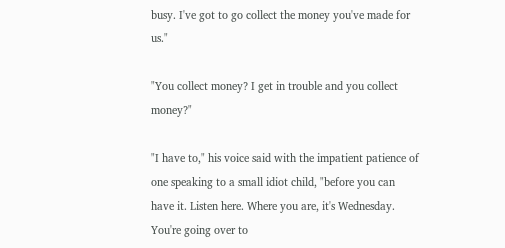busy. I've got to go collect the money you've made for us."

"You collect money? I get in trouble and you collect money?"

"I have to," his voice said with the impatient patience of one speaking to a small idiot child, "before you can have it. Listen here. Where you are, it's Wednesday. You're going over to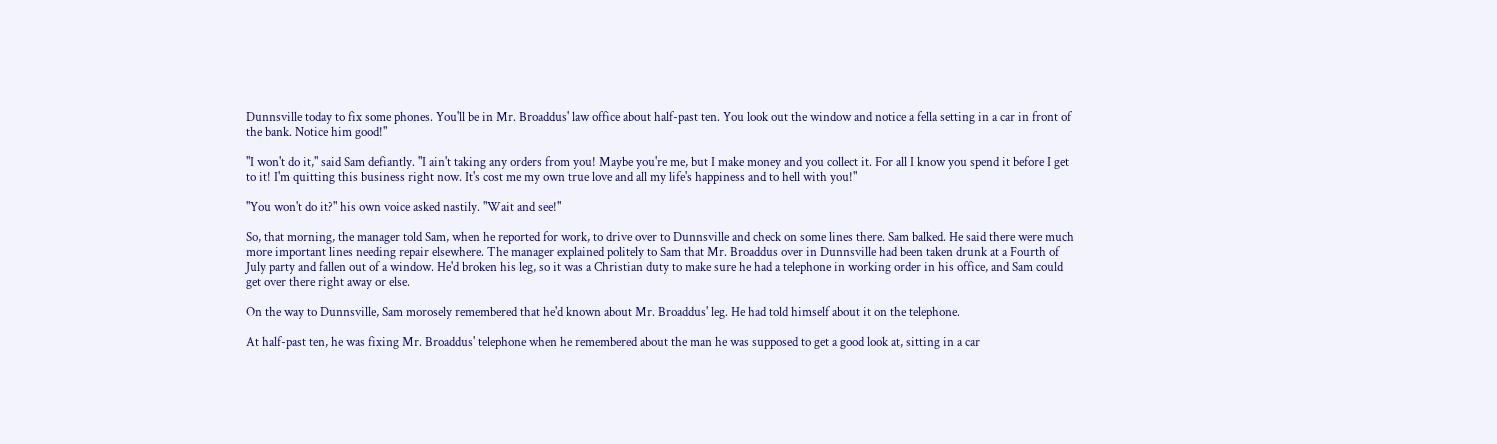Dunnsville today to fix some phones. You'll be in Mr. Broaddus' law office about half-past ten. You look out the window and notice a fella setting in a car in front of the bank. Notice him good!"

"I won't do it," said Sam defiantly. "I ain't taking any orders from you! Maybe you're me, but I make money and you collect it. For all I know you spend it before I get to it! I'm quitting this business right now. It's cost me my own true love and all my life's happiness and to hell with you!"

"You won't do it?" his own voice asked nastily. "Wait and see!"

So, that morning, the manager told Sam, when he reported for work, to drive over to Dunnsville and check on some lines there. Sam balked. He said there were much more important lines needing repair elsewhere. The manager explained politely to Sam that Mr. Broaddus over in Dunnsville had been taken drunk at a Fourth of July party and fallen out of a window. He'd broken his leg, so it was a Christian duty to make sure he had a telephone in working order in his office, and Sam could get over there right away or else.

On the way to Dunnsville, Sam morosely remembered that he'd known about Mr. Broaddus' leg. He had told himself about it on the telephone.

At half-past ten, he was fixing Mr. Broaddus' telephone when he remembered about the man he was supposed to get a good look at, sitting in a car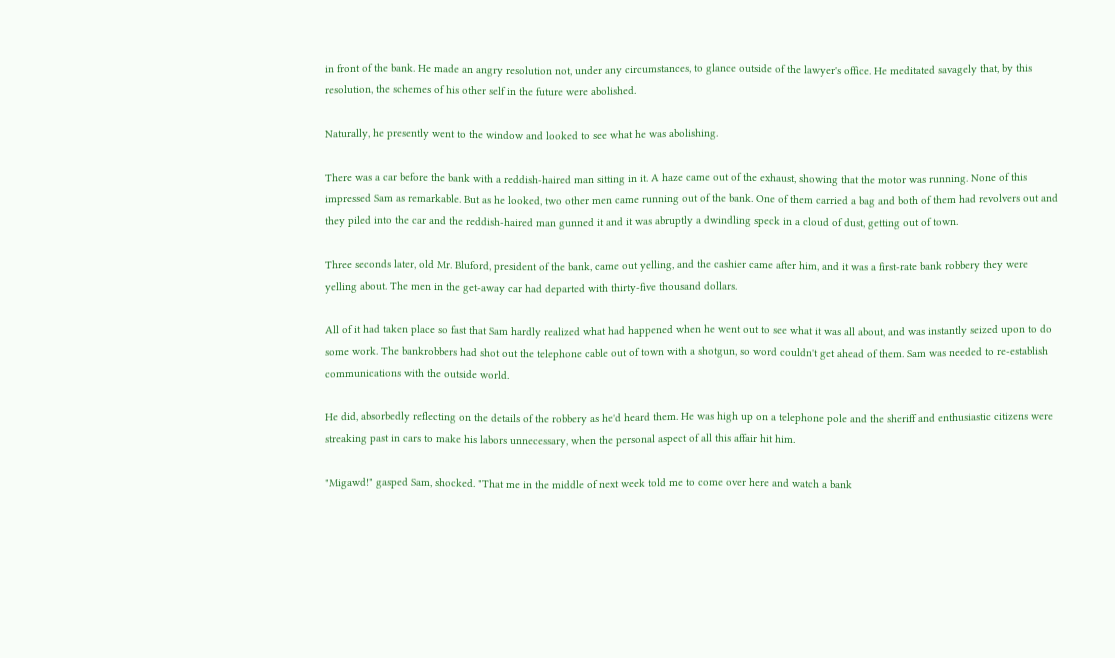in front of the bank. He made an angry resolution not, under any circumstances, to glance outside of the lawyer's office. He meditated savagely that, by this resolution, the schemes of his other self in the future were abolished.

Naturally, he presently went to the window and looked to see what he was abolishing.

There was a car before the bank with a reddish-haired man sitting in it. A haze came out of the exhaust, showing that the motor was running. None of this impressed Sam as remarkable. But as he looked, two other men came running out of the bank. One of them carried a bag and both of them had revolvers out and they piled into the car and the reddish-haired man gunned it and it was abruptly a dwindling speck in a cloud of dust, getting out of town.

Three seconds later, old Mr. Bluford, president of the bank, came out yelling, and the cashier came after him, and it was a first-rate bank robbery they were yelling about. The men in the get-away car had departed with thirty-five thousand dollars.

All of it had taken place so fast that Sam hardly realized what had happened when he went out to see what it was all about, and was instantly seized upon to do some work. The bankrobbers had shot out the telephone cable out of town with a shotgun, so word couldn't get ahead of them. Sam was needed to re-establish communications with the outside world.

He did, absorbedly reflecting on the details of the robbery as he'd heard them. He was high up on a telephone pole and the sheriff and enthusiastic citizens were streaking past in cars to make his labors unnecessary, when the personal aspect of all this affair hit him.

"Migawd!" gasped Sam, shocked. "That me in the middle of next week told me to come over here and watch a bank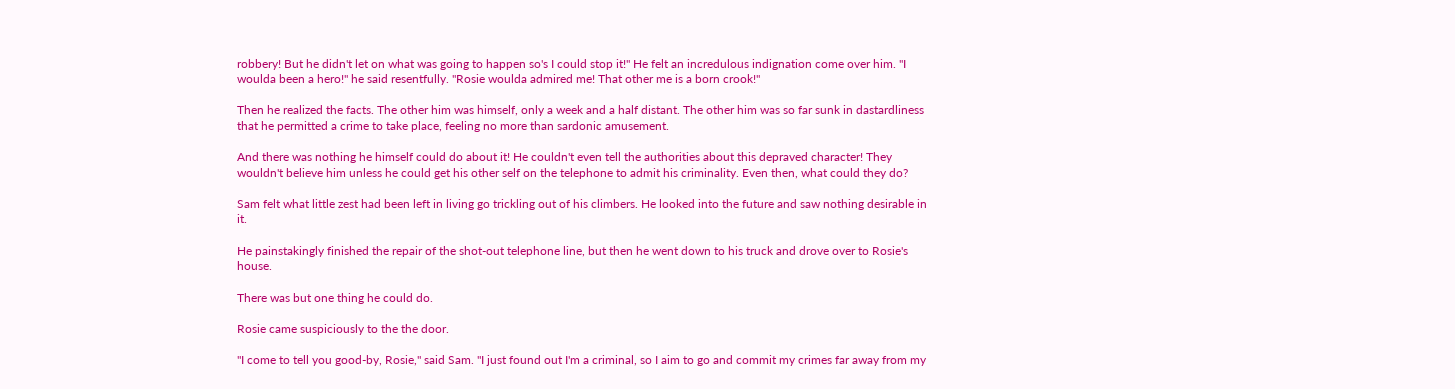robbery! But he didn't let on what was going to happen so's I could stop it!" He felt an incredulous indignation come over him. "I woulda been a hero!" he said resentfully. "Rosie woulda admired me! That other me is a born crook!"

Then he realized the facts. The other him was himself, only a week and a half distant. The other him was so far sunk in dastardliness that he permitted a crime to take place, feeling no more than sardonic amusement.

And there was nothing he himself could do about it! He couldn't even tell the authorities about this depraved character! They wouldn't believe him unless he could get his other self on the telephone to admit his criminality. Even then, what could they do?

Sam felt what little zest had been left in living go trickling out of his climbers. He looked into the future and saw nothing desirable in it.

He painstakingly finished the repair of the shot-out telephone line, but then he went down to his truck and drove over to Rosie's house.

There was but one thing he could do.

Rosie came suspiciously to the the door.

"I come to tell you good-by, Rosie," said Sam. "I just found out I'm a criminal, so I aim to go and commit my crimes far away from my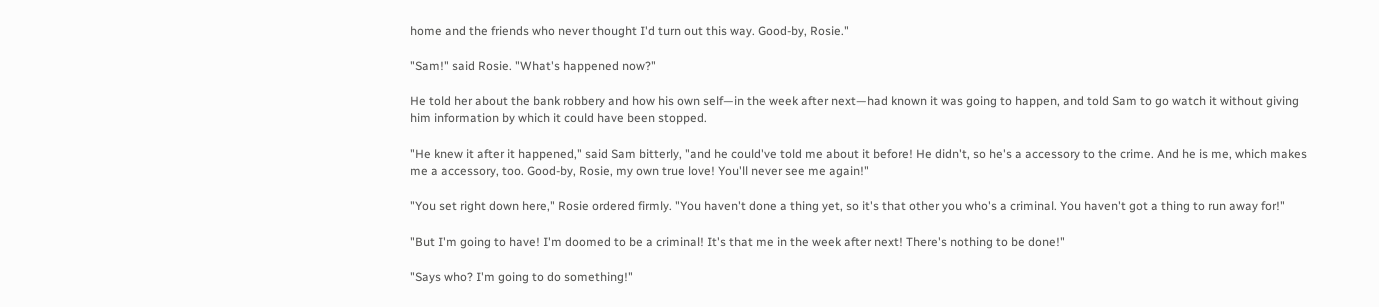home and the friends who never thought I'd turn out this way. Good-by, Rosie."

"Sam!" said Rosie. "What's happened now?"

He told her about the bank robbery and how his own self—in the week after next—had known it was going to happen, and told Sam to go watch it without giving him information by which it could have been stopped.

"He knew it after it happened," said Sam bitterly, "and he could've told me about it before! He didn't, so he's a accessory to the crime. And he is me, which makes me a accessory, too. Good-by, Rosie, my own true love! You'll never see me again!"

"You set right down here," Rosie ordered firmly. "You haven't done a thing yet, so it's that other you who's a criminal. You haven't got a thing to run away for!"

"But I'm going to have! I'm doomed to be a criminal! It's that me in the week after next! There's nothing to be done!"

"Says who? I'm going to do something!"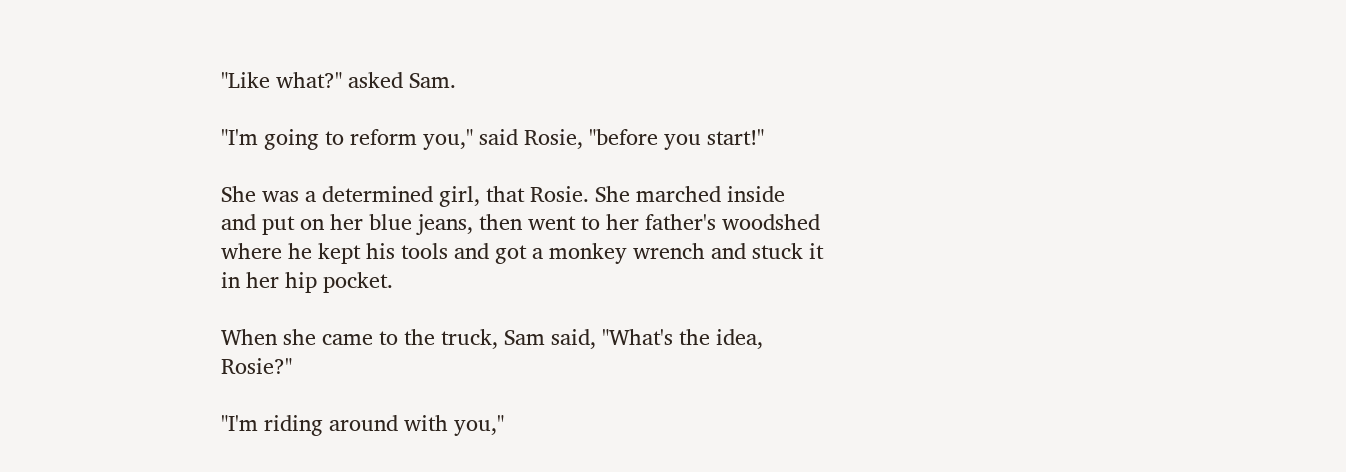"Like what?" asked Sam.

"I'm going to reform you," said Rosie, "before you start!"

She was a determined girl, that Rosie. She marched inside and put on her blue jeans, then went to her father's woodshed where he kept his tools and got a monkey wrench and stuck it in her hip pocket.

When she came to the truck, Sam said, "What's the idea, Rosie?"

"I'm riding around with you,"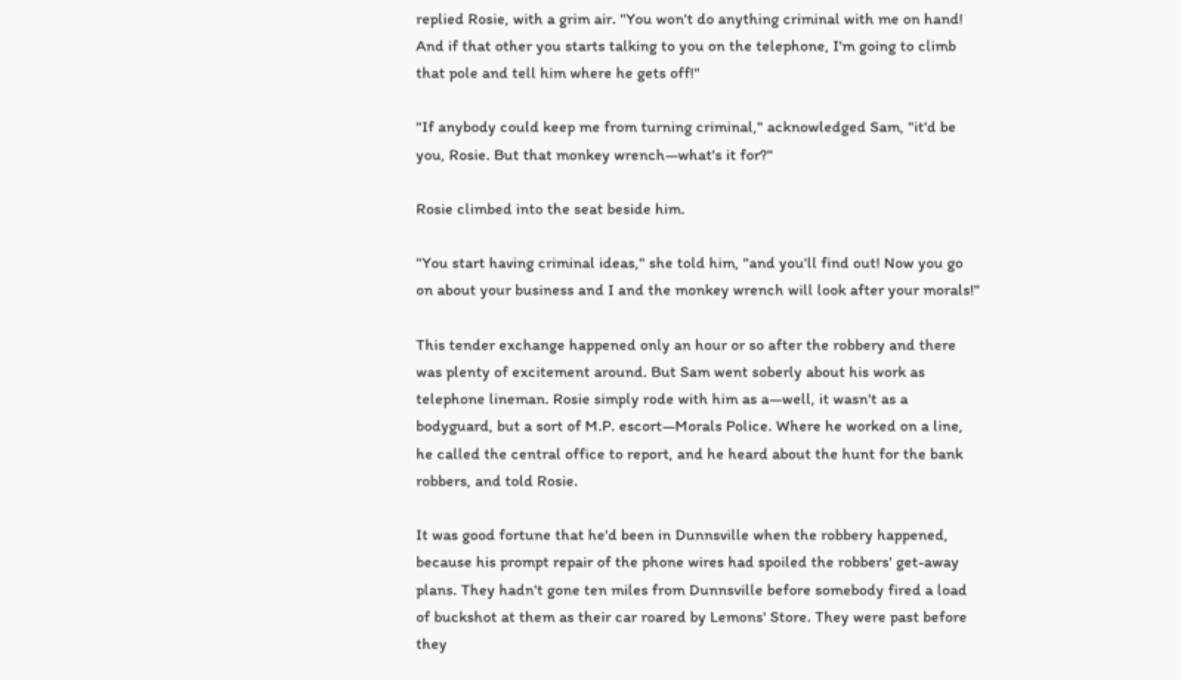replied Rosie, with a grim air. "You won't do anything criminal with me on hand! And if that other you starts talking to you on the telephone, I'm going to climb that pole and tell him where he gets off!"

"If anybody could keep me from turning criminal," acknowledged Sam, "it'd be you, Rosie. But that monkey wrench—what's it for?"

Rosie climbed into the seat beside him.

"You start having criminal ideas," she told him, "and you'll find out! Now you go on about your business and I and the monkey wrench will look after your morals!"

This tender exchange happened only an hour or so after the robbery and there was plenty of excitement around. But Sam went soberly about his work as telephone lineman. Rosie simply rode with him as a—well, it wasn't as a bodyguard, but a sort of M.P. escort—Morals Police. Where he worked on a line, he called the central office to report, and he heard about the hunt for the bank robbers, and told Rosie.

It was good fortune that he'd been in Dunnsville when the robbery happened, because his prompt repair of the phone wires had spoiled the robbers' get-away plans. They hadn't gone ten miles from Dunnsville before somebody fired a load of buckshot at them as their car roared by Lemons' Store. They were past before they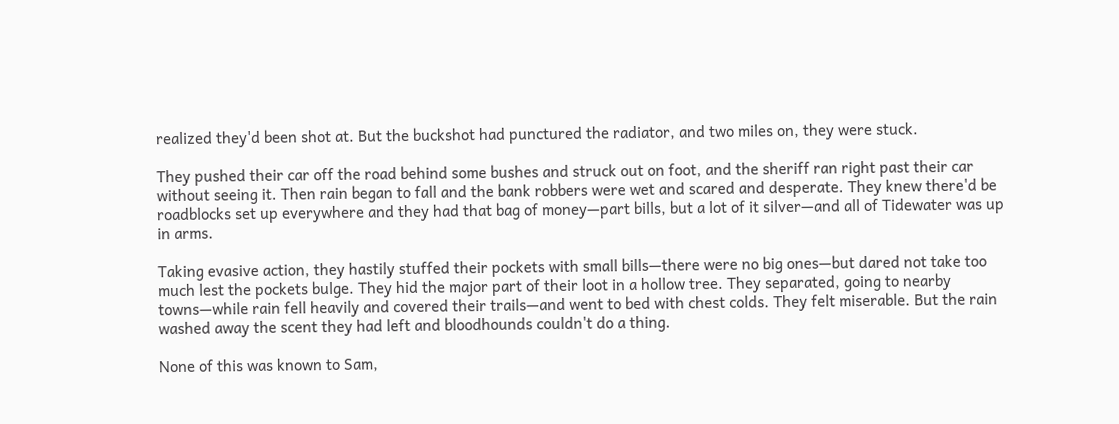realized they'd been shot at. But the buckshot had punctured the radiator, and two miles on, they were stuck.

They pushed their car off the road behind some bushes and struck out on foot, and the sheriff ran right past their car without seeing it. Then rain began to fall and the bank robbers were wet and scared and desperate. They knew there'd be roadblocks set up everywhere and they had that bag of money—part bills, but a lot of it silver—and all of Tidewater was up in arms.

Taking evasive action, they hastily stuffed their pockets with small bills—there were no big ones—but dared not take too much lest the pockets bulge. They hid the major part of their loot in a hollow tree. They separated, going to nearby towns—while rain fell heavily and covered their trails—and went to bed with chest colds. They felt miserable. But the rain washed away the scent they had left and bloodhounds couldn't do a thing.

None of this was known to Sam,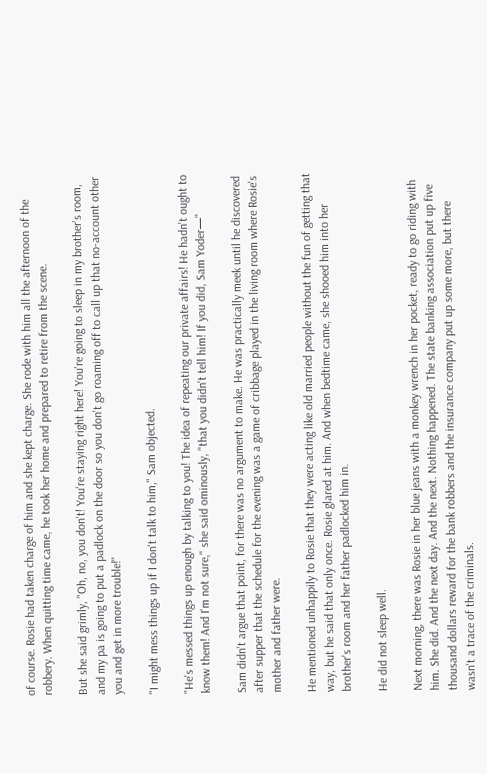of course. Rosie had taken charge of him and she kept charge. She rode with him all the afternoon of the robbery. When quitting time came, he took her home and prepared to retire from the scene.

But she said grimly, "Oh, no, you don't! You're staying right here! You're going to sleep in my brother's room, and my pa is going to put a padlock on the door so you don't go roaming off to call up that no-account other you and get in more trouble!"

"I might mess things up if I don't talk to him," Sam objected.

"He's messed things up enough by talking to you! The idea of repeating our private affairs! He hadn't ought to know them! And I'm not sure," she said ominously, "that you didn't tell him! If you did, Sam Yoder—"

Sam didn't argue that point, for there was no argument to make. He was practically meek until he discovered after supper that the schedule for the evening was a game of cribbage played in the living room where Rosie's mother and father were.

He mentioned unhappily to Rosie that they were acting like old married people without the fun of getting that way, but he said that only once. Rosie glared at him. And when bedtime came, she shooed him into her brother's room and her father padlocked him in.

He did not sleep well.

Next morning, there was Rosie in her blue jeans with a monkey wrench in her pocket, ready to go riding with him. She did. And the next day. And the next. Nothing happened. The state banking association put up five thousand dollars reward for the bank robbers and the insurance company put up some more, but there wasn't a trace of the criminals.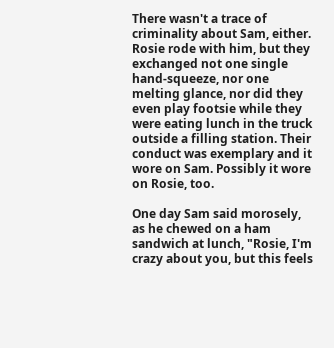There wasn't a trace of criminality about Sam, either. Rosie rode with him, but they exchanged not one single hand-squeeze, nor one melting glance, nor did they even play footsie while they were eating lunch in the truck outside a filling station. Their conduct was exemplary and it wore on Sam. Possibly it wore on Rosie, too.

One day Sam said morosely, as he chewed on a ham sandwich at lunch, "Rosie, I'm crazy about you, but this feels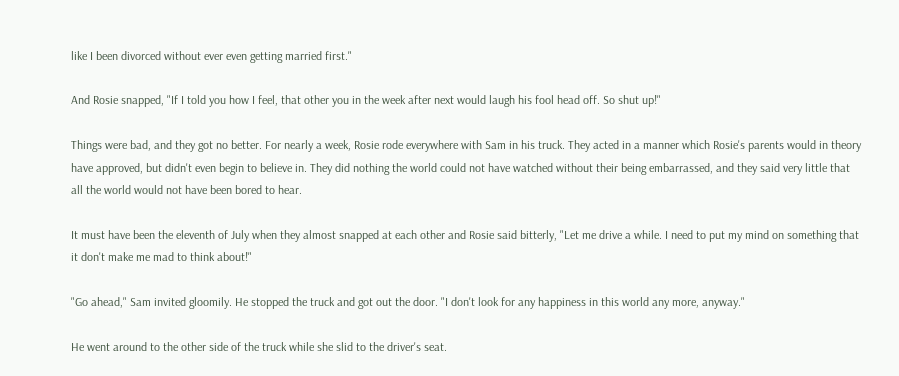like I been divorced without ever even getting married first."

And Rosie snapped, "If I told you how I feel, that other you in the week after next would laugh his fool head off. So shut up!"

Things were bad, and they got no better. For nearly a week, Rosie rode everywhere with Sam in his truck. They acted in a manner which Rosie's parents would in theory have approved, but didn't even begin to believe in. They did nothing the world could not have watched without their being embarrassed, and they said very little that all the world would not have been bored to hear.

It must have been the eleventh of July when they almost snapped at each other and Rosie said bitterly, "Let me drive a while. I need to put my mind on something that it don't make me mad to think about!"

"Go ahead," Sam invited gloomily. He stopped the truck and got out the door. "I don't look for any happiness in this world any more, anyway."

He went around to the other side of the truck while she slid to the driver's seat.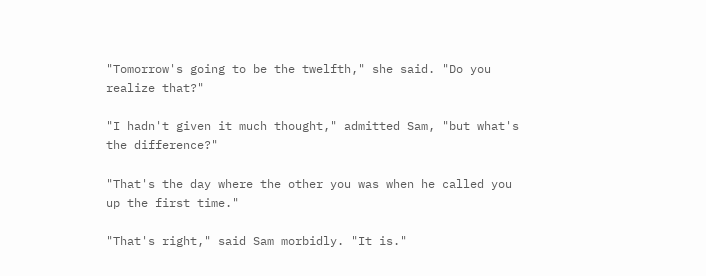"Tomorrow's going to be the twelfth," she said. "Do you realize that?"

"I hadn't given it much thought," admitted Sam, "but what's the difference?"

"That's the day where the other you was when he called you up the first time."

"That's right," said Sam morbidly. "It is."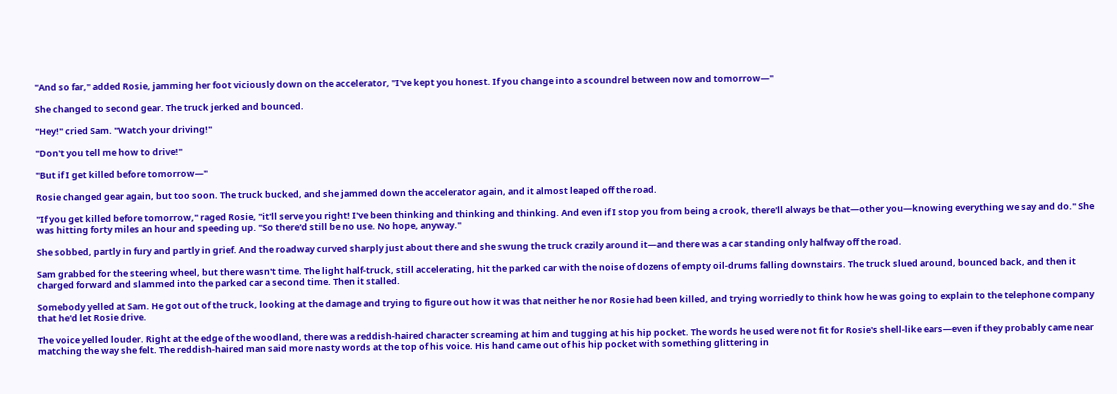"And so far," added Rosie, jamming her foot viciously down on the accelerator, "I've kept you honest. If you change into a scoundrel between now and tomorrow—"

She changed to second gear. The truck jerked and bounced.

"Hey!" cried Sam. "Watch your driving!"

"Don't you tell me how to drive!"

"But if I get killed before tomorrow—"

Rosie changed gear again, but too soon. The truck bucked, and she jammed down the accelerator again, and it almost leaped off the road.

"If you get killed before tomorrow," raged Rosie, "it'll serve you right! I've been thinking and thinking and thinking. And even if I stop you from being a crook, there'll always be that—other you—knowing everything we say and do." She was hitting forty miles an hour and speeding up. "So there'd still be no use. No hope, anyway."

She sobbed, partly in fury and partly in grief. And the roadway curved sharply just about there and she swung the truck crazily around it—and there was a car standing only halfway off the road.

Sam grabbed for the steering wheel, but there wasn't time. The light half-truck, still accelerating, hit the parked car with the noise of dozens of empty oil-drums falling downstairs. The truck slued around, bounced back, and then it charged forward and slammed into the parked car a second time. Then it stalled.

Somebody yelled at Sam. He got out of the truck, looking at the damage and trying to figure out how it was that neither he nor Rosie had been killed, and trying worriedly to think how he was going to explain to the telephone company that he'd let Rosie drive.

The voice yelled louder. Right at the edge of the woodland, there was a reddish-haired character screaming at him and tugging at his hip pocket. The words he used were not fit for Rosie's shell-like ears—even if they probably came near matching the way she felt. The reddish-haired man said more nasty words at the top of his voice. His hand came out of his hip pocket with something glittering in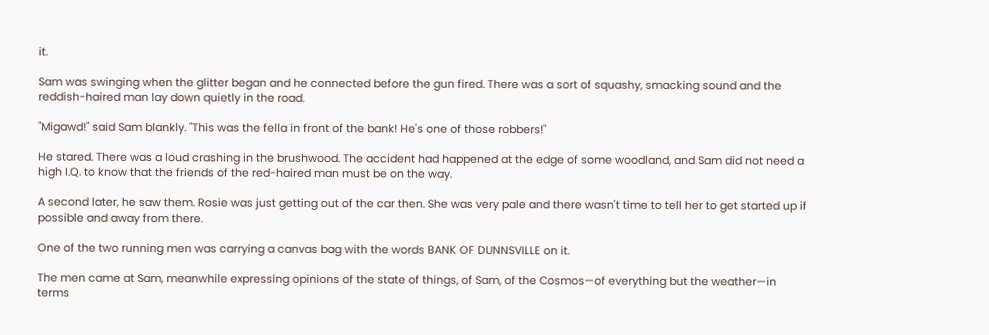it.

Sam was swinging when the glitter began and he connected before the gun fired. There was a sort of squashy, smacking sound and the reddish-haired man lay down quietly in the road.

"Migawd!" said Sam blankly. "This was the fella in front of the bank! He's one of those robbers!"

He stared. There was a loud crashing in the brushwood. The accident had happened at the edge of some woodland, and Sam did not need a high I.Q. to know that the friends of the red-haired man must be on the way.

A second later, he saw them. Rosie was just getting out of the car then. She was very pale and there wasn't time to tell her to get started up if possible and away from there.

One of the two running men was carrying a canvas bag with the words BANK OF DUNNSVILLE on it.

The men came at Sam, meanwhile expressing opinions of the state of things, of Sam, of the Cosmos—of everything but the weather—in terms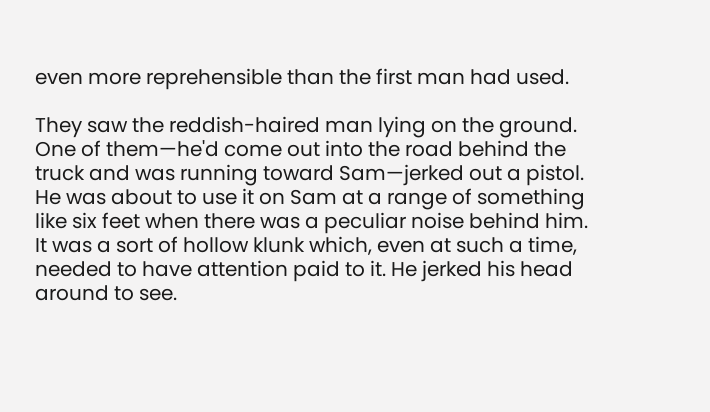even more reprehensible than the first man had used.

They saw the reddish-haired man lying on the ground. One of them—he'd come out into the road behind the truck and was running toward Sam—jerked out a pistol. He was about to use it on Sam at a range of something like six feet when there was a peculiar noise behind him. It was a sort of hollow klunk which, even at such a time, needed to have attention paid to it. He jerked his head around to see.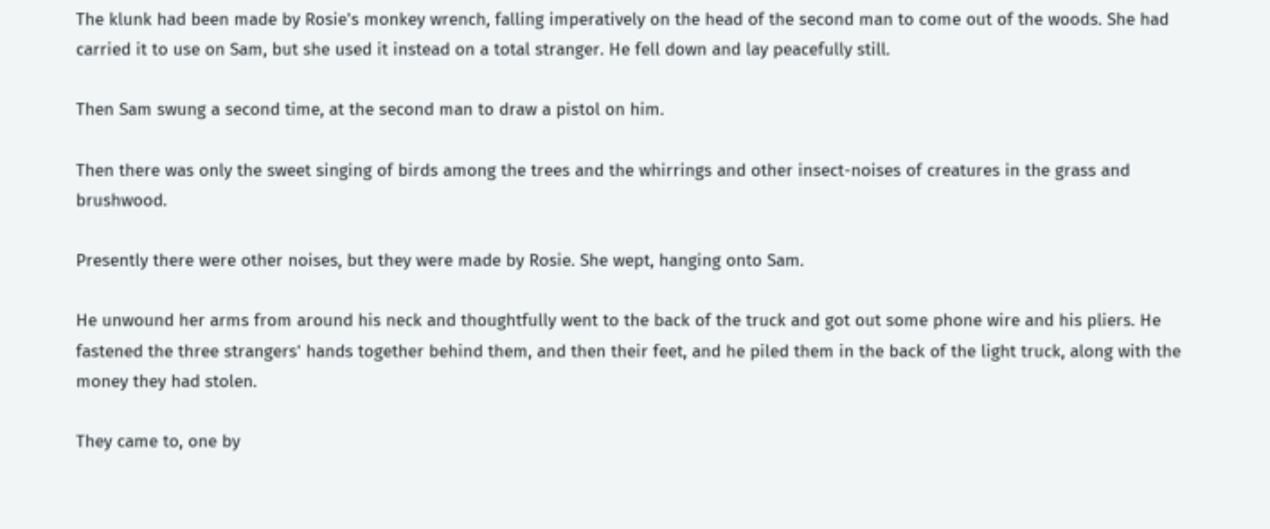The klunk had been made by Rosie's monkey wrench, falling imperatively on the head of the second man to come out of the woods. She had carried it to use on Sam, but she used it instead on a total stranger. He fell down and lay peacefully still.

Then Sam swung a second time, at the second man to draw a pistol on him.

Then there was only the sweet singing of birds among the trees and the whirrings and other insect-noises of creatures in the grass and brushwood.

Presently there were other noises, but they were made by Rosie. She wept, hanging onto Sam.

He unwound her arms from around his neck and thoughtfully went to the back of the truck and got out some phone wire and his pliers. He fastened the three strangers' hands together behind them, and then their feet, and he piled them in the back of the light truck, along with the money they had stolen.

They came to, one by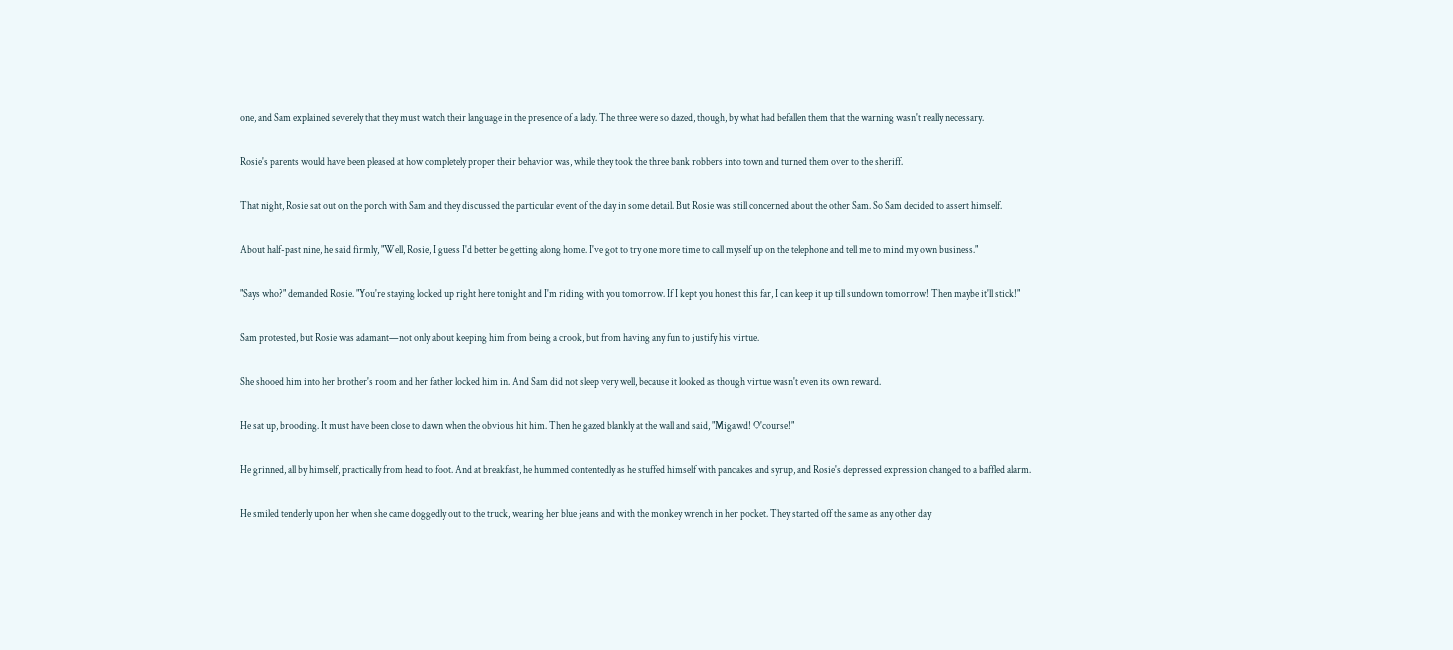one, and Sam explained severely that they must watch their language in the presence of a lady. The three were so dazed, though, by what had befallen them that the warning wasn't really necessary.

Rosie's parents would have been pleased at how completely proper their behavior was, while they took the three bank robbers into town and turned them over to the sheriff.

That night, Rosie sat out on the porch with Sam and they discussed the particular event of the day in some detail. But Rosie was still concerned about the other Sam. So Sam decided to assert himself.

About half-past nine, he said firmly, "Well, Rosie, I guess I'd better be getting along home. I've got to try one more time to call myself up on the telephone and tell me to mind my own business."

"Says who?" demanded Rosie. "You're staying locked up right here tonight and I'm riding with you tomorrow. If I kept you honest this far, I can keep it up till sundown tomorrow! Then maybe it'll stick!"

Sam protested, but Rosie was adamant—not only about keeping him from being a crook, but from having any fun to justify his virtue.

She shooed him into her brother's room and her father locked him in. And Sam did not sleep very well, because it looked as though virtue wasn't even its own reward.

He sat up, brooding. It must have been close to dawn when the obvious hit him. Then he gazed blankly at the wall and said, "Migawd! O'course!"

He grinned, all by himself, practically from head to foot. And at breakfast, he hummed contentedly as he stuffed himself with pancakes and syrup, and Rosie's depressed expression changed to a baffled alarm.

He smiled tenderly upon her when she came doggedly out to the truck, wearing her blue jeans and with the monkey wrench in her pocket. They started off the same as any other day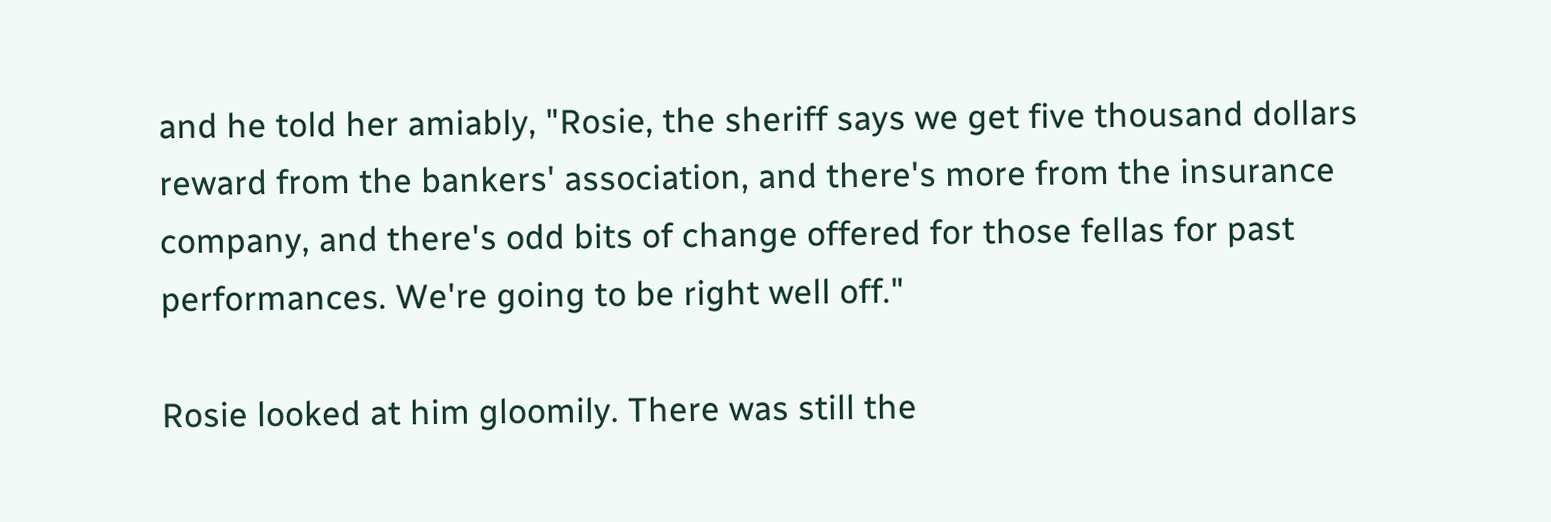and he told her amiably, "Rosie, the sheriff says we get five thousand dollars reward from the bankers' association, and there's more from the insurance company, and there's odd bits of change offered for those fellas for past performances. We're going to be right well off."

Rosie looked at him gloomily. There was still the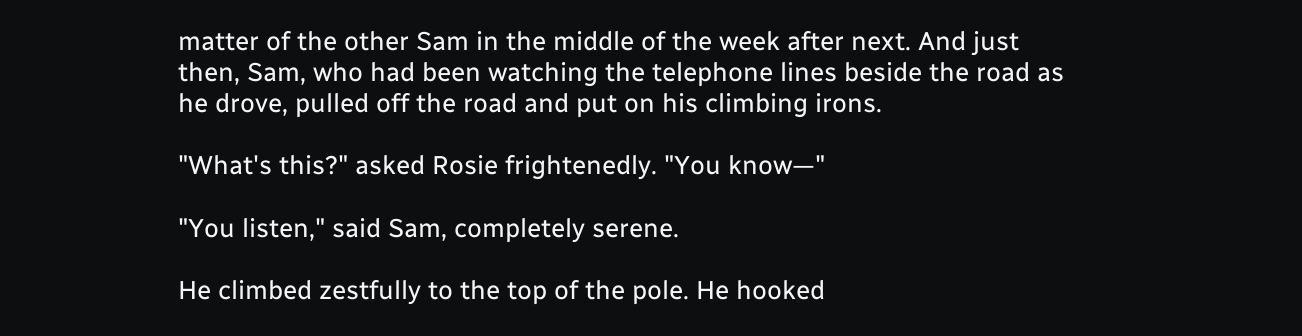matter of the other Sam in the middle of the week after next. And just then, Sam, who had been watching the telephone lines beside the road as he drove, pulled off the road and put on his climbing irons.

"What's this?" asked Rosie frightenedly. "You know—"

"You listen," said Sam, completely serene.

He climbed zestfully to the top of the pole. He hooked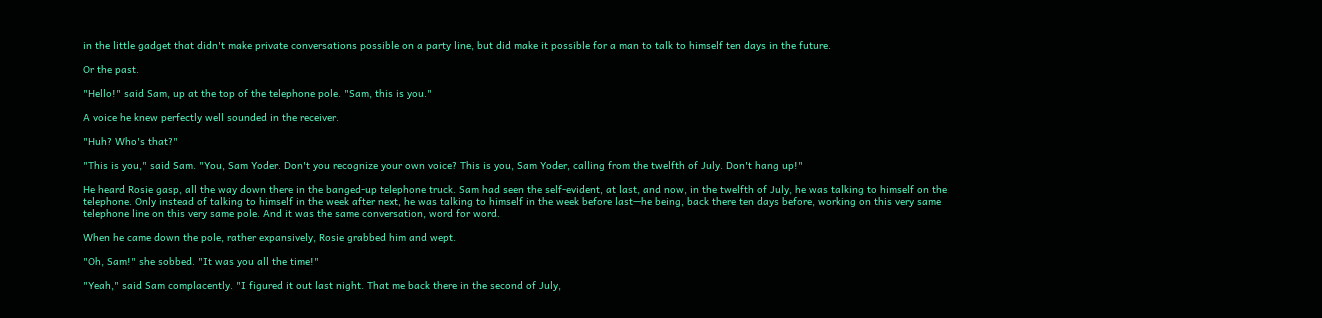in the little gadget that didn't make private conversations possible on a party line, but did make it possible for a man to talk to himself ten days in the future.

Or the past.

"Hello!" said Sam, up at the top of the telephone pole. "Sam, this is you."

A voice he knew perfectly well sounded in the receiver.

"Huh? Who's that?"

"This is you," said Sam. "You, Sam Yoder. Don't you recognize your own voice? This is you, Sam Yoder, calling from the twelfth of July. Don't hang up!"

He heard Rosie gasp, all the way down there in the banged-up telephone truck. Sam had seen the self-evident, at last, and now, in the twelfth of July, he was talking to himself on the telephone. Only instead of talking to himself in the week after next, he was talking to himself in the week before last—he being, back there ten days before, working on this very same telephone line on this very same pole. And it was the same conversation, word for word.

When he came down the pole, rather expansively, Rosie grabbed him and wept.

"Oh, Sam!" she sobbed. "It was you all the time!"

"Yeah," said Sam complacently. "I figured it out last night. That me back there in the second of July,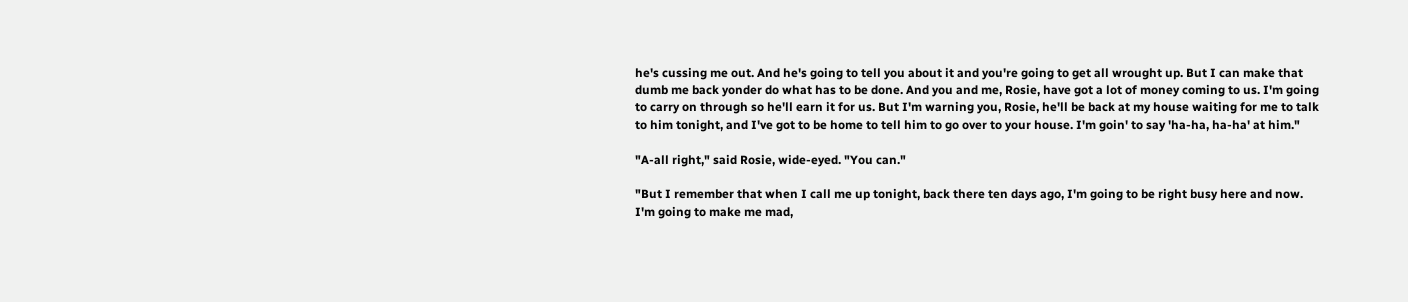he's cussing me out. And he's going to tell you about it and you're going to get all wrought up. But I can make that dumb me back yonder do what has to be done. And you and me, Rosie, have got a lot of money coming to us. I'm going to carry on through so he'll earn it for us. But I'm warning you, Rosie, he'll be back at my house waiting for me to talk to him tonight, and I've got to be home to tell him to go over to your house. I'm goin' to say 'ha-ha, ha-ha' at him."

"A-all right," said Rosie, wide-eyed. "You can."

"But I remember that when I call me up tonight, back there ten days ago, I'm going to be right busy here and now. I'm going to make me mad,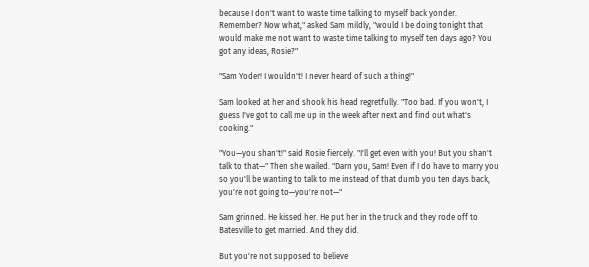because I don't want to waste time talking to myself back yonder. Remember? Now what," asked Sam mildly, "would I be doing tonight that would make me not want to waste time talking to myself ten days ago? You got any ideas, Rosie?"

"Sam Yoder! I wouldn't! I never heard of such a thing!"

Sam looked at her and shook his head regretfully. "Too bad. If you won't, I guess I've got to call me up in the week after next and find out what's cooking."

"You—you shan't!" said Rosie fiercely. "I'll get even with you! But you shan't talk to that—" Then she wailed. "Darn you, Sam! Even if I do have to marry you so you'll be wanting to talk to me instead of that dumb you ten days back, you're not going to—you're not—"

Sam grinned. He kissed her. He put her in the truck and they rode off to Batesville to get married. And they did.

But you're not supposed to believe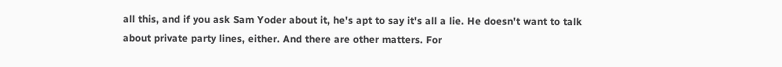all this, and if you ask Sam Yoder about it, he's apt to say it's all a lie. He doesn't want to talk about private party lines, either. And there are other matters. For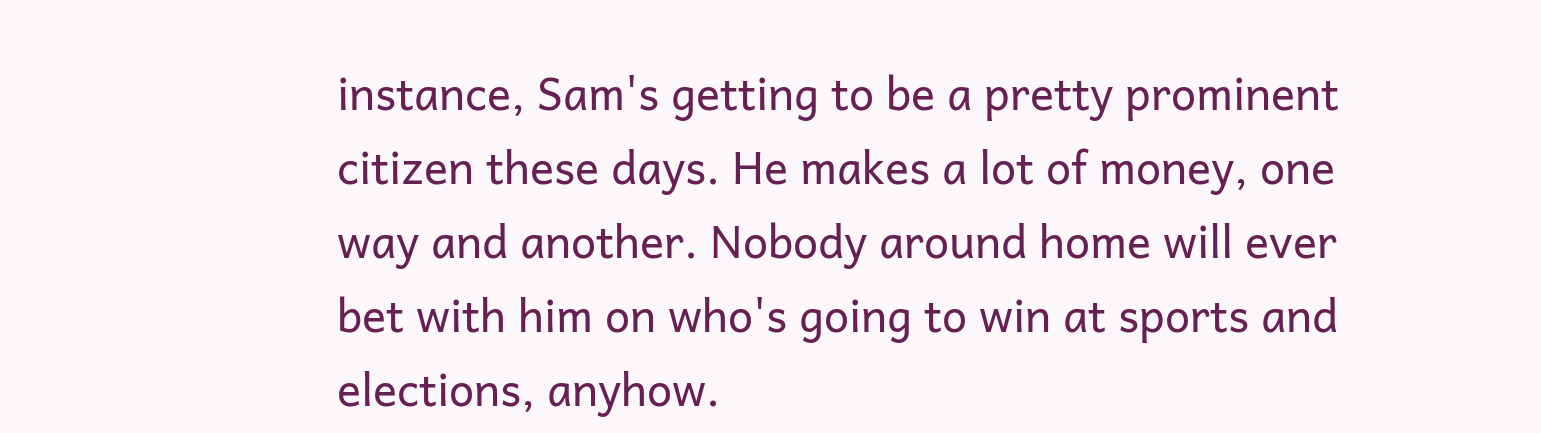instance, Sam's getting to be a pretty prominent citizen these days. He makes a lot of money, one way and another. Nobody around home will ever bet with him on who's going to win at sports and elections, anyhow.